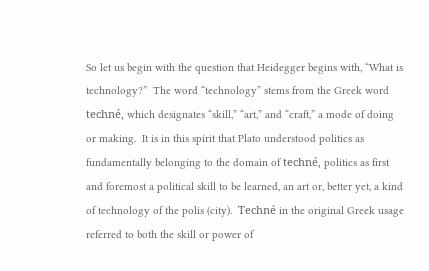So let us begin with the question that Heidegger begins with, “What is technology?”  The word “technology” stems from the Greek word techné, which designates “skill,” “art,” and “craft,” a mode of doing or making.  It is in this spirit that Plato understood politics as fundamentally belonging to the domain of techné, politics as first and foremost a political skill to be learned, an art or, better yet, a kind of technology of the polis (city).  Techné in the original Greek usage referred to both the skill or power of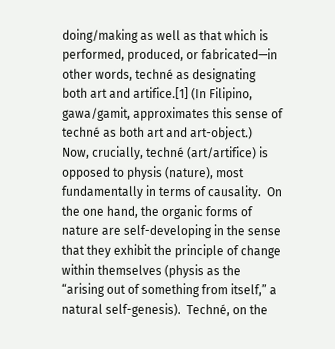doing/making as well as that which is performed, produced, or fabricated—in other words, techné as designating both art and artifice.[1] (In Filipino, gawa/gamit, approximates this sense of techné as both art and art-object.)  Now, crucially, techné (art/artifice) is opposed to physis (nature), most fundamentally in terms of causality.  On the one hand, the organic forms of nature are self-developing in the sense that they exhibit the principle of change within themselves (physis as the “arising out of something from itself,” a natural self-genesis).  Techné, on the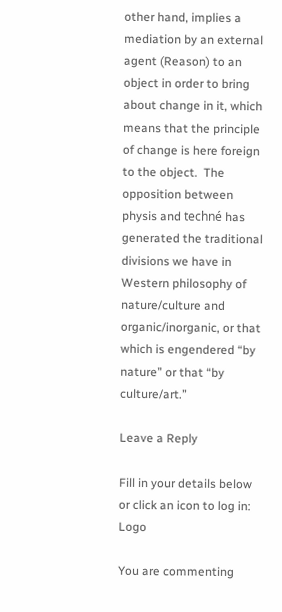other hand, implies a mediation by an external agent (Reason) to an object in order to bring about change in it, which means that the principle of change is here foreign to the object.  The opposition between physis and techné has generated the traditional divisions we have in Western philosophy of nature/culture and organic/inorganic, or that which is engendered “by nature” or that “by culture/art.”

Leave a Reply

Fill in your details below or click an icon to log in: Logo

You are commenting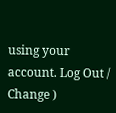using your account. Log Out /  Change )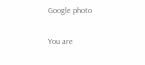Google photo

You are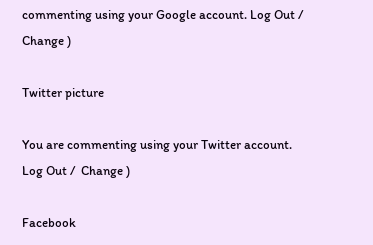commenting using your Google account. Log Out /  Change )

Twitter picture

You are commenting using your Twitter account. Log Out /  Change )

Facebook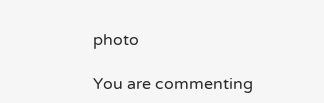photo

You are commenting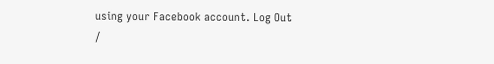using your Facebook account. Log Out /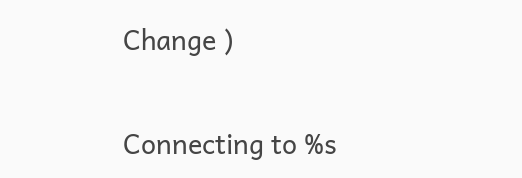Change )

Connecting to %s